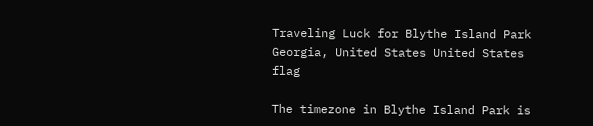Traveling Luck for Blythe Island Park Georgia, United States United States flag

The timezone in Blythe Island Park is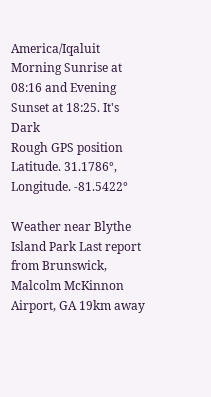America/Iqaluit
Morning Sunrise at 08:16 and Evening Sunset at 18:25. It's Dark
Rough GPS position Latitude. 31.1786°, Longitude. -81.5422°

Weather near Blythe Island Park Last report from Brunswick, Malcolm McKinnon Airport, GA 19km away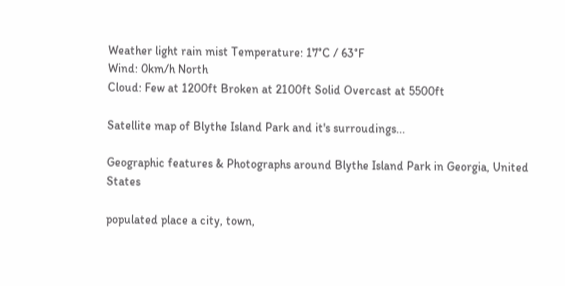Weather light rain mist Temperature: 17°C / 63°F
Wind: 0km/h North
Cloud: Few at 1200ft Broken at 2100ft Solid Overcast at 5500ft

Satellite map of Blythe Island Park and it's surroudings...

Geographic features & Photographs around Blythe Island Park in Georgia, United States

populated place a city, town,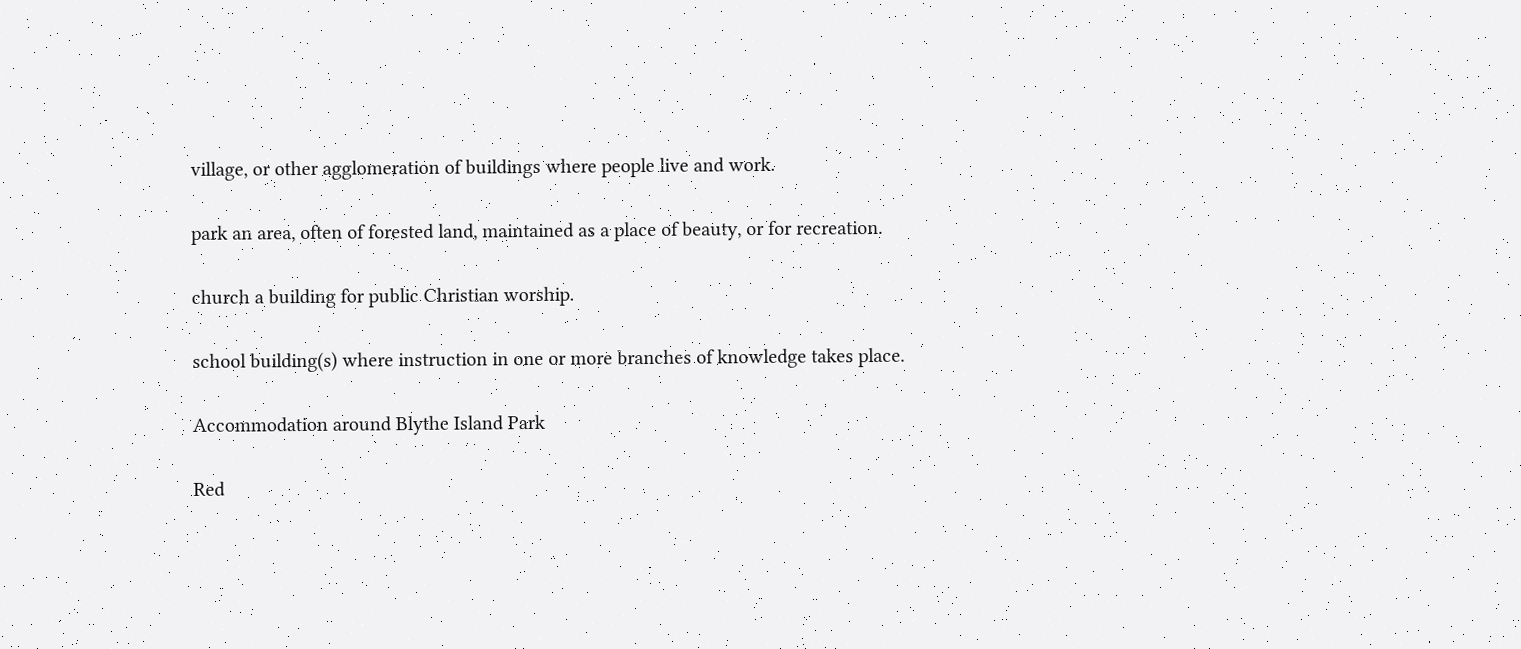village, or other agglomeration of buildings where people live and work.

park an area, often of forested land, maintained as a place of beauty, or for recreation.

church a building for public Christian worship.

school building(s) where instruction in one or more branches of knowledge takes place.

Accommodation around Blythe Island Park

Red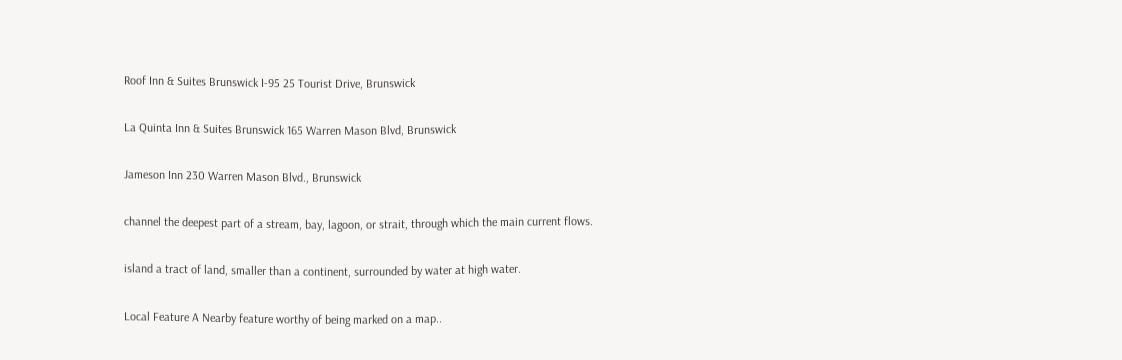Roof Inn & Suites Brunswick I-95 25 Tourist Drive, Brunswick

La Quinta Inn & Suites Brunswick 165 Warren Mason Blvd, Brunswick

Jameson Inn 230 Warren Mason Blvd., Brunswick

channel the deepest part of a stream, bay, lagoon, or strait, through which the main current flows.

island a tract of land, smaller than a continent, surrounded by water at high water.

Local Feature A Nearby feature worthy of being marked on a map..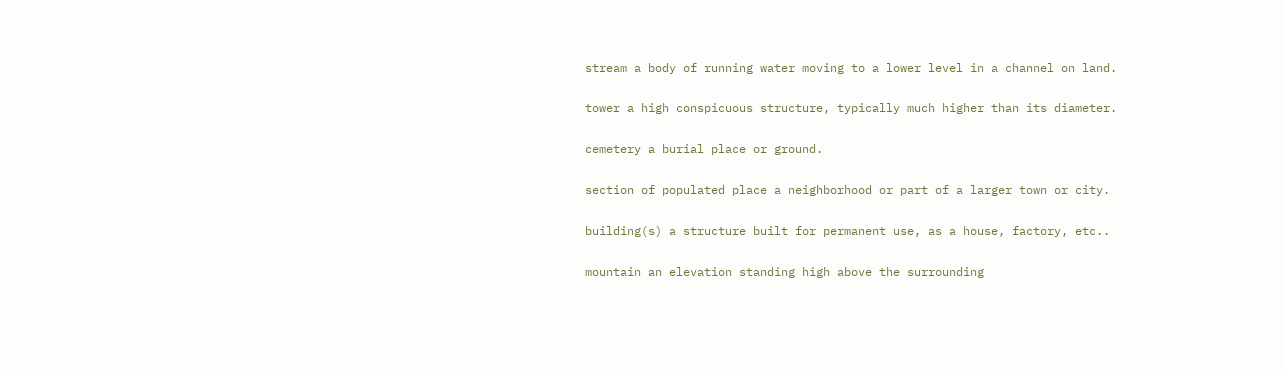stream a body of running water moving to a lower level in a channel on land.

tower a high conspicuous structure, typically much higher than its diameter.

cemetery a burial place or ground.

section of populated place a neighborhood or part of a larger town or city.

building(s) a structure built for permanent use, as a house, factory, etc..

mountain an elevation standing high above the surrounding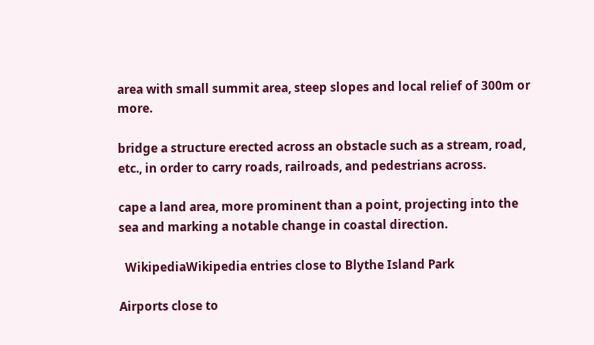area with small summit area, steep slopes and local relief of 300m or more.

bridge a structure erected across an obstacle such as a stream, road, etc., in order to carry roads, railroads, and pedestrians across.

cape a land area, more prominent than a point, projecting into the sea and marking a notable change in coastal direction.

  WikipediaWikipedia entries close to Blythe Island Park

Airports close to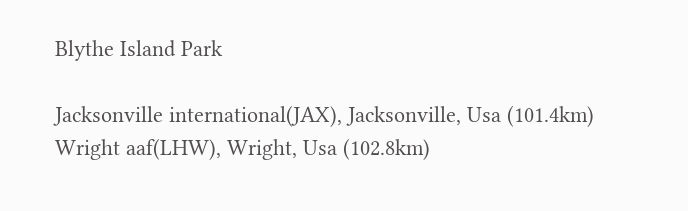Blythe Island Park

Jacksonville international(JAX), Jacksonville, Usa (101.4km)
Wright aaf(LHW), Wright, Usa (102.8km)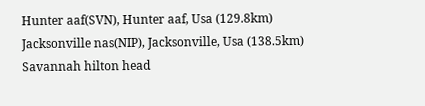Hunter aaf(SVN), Hunter aaf, Usa (129.8km)
Jacksonville nas(NIP), Jacksonville, Usa (138.5km)
Savannah hilton head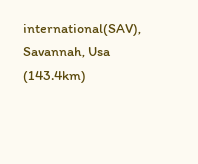international(SAV), Savannah, Usa (143.4km)